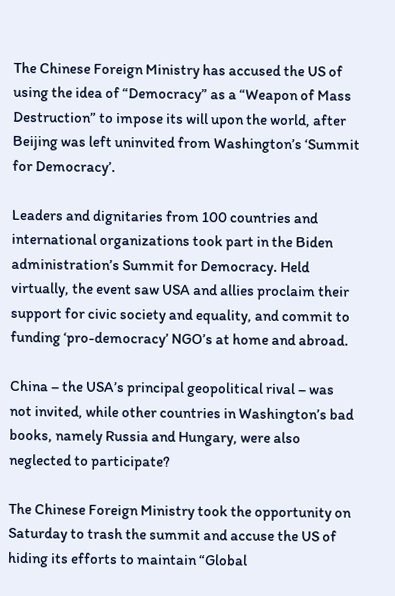The Chinese Foreign Ministry has accused the US of using the idea of “Democracy” as a “Weapon of Mass Destruction” to impose its will upon the world, after Beijing was left uninvited from Washington’s ‘Summit for Democracy’.

Leaders and dignitaries from 100 countries and international organizations took part in the Biden administration’s Summit for Democracy. Held virtually, the event saw USA and allies proclaim their support for civic society and equality, and commit to funding ‘pro-democracy’ NGO’s at home and abroad.

China – the USA’s principal geopolitical rival – was not invited, while other countries in Washington’s bad books, namely Russia and Hungary, were also neglected to participate?

The Chinese Foreign Ministry took the opportunity on Saturday to trash the summit and accuse the US of hiding its efforts to maintain “Global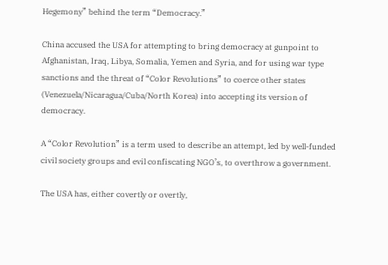Hegemony” behind the term “Democracy.”

China accused the USA for attempting to bring democracy at gunpoint to Afghanistan, Iraq, Libya, Somalia, Yemen and Syria, and for using war type sanctions and the threat of “Color Revolutions” to coerce other states (Venezuela/Nicaragua/Cuba/North Korea) into accepting its version of democracy.

A “Color Revolution” is a term used to describe an attempt, led by well-funded civil society groups and evil confiscating NGO’s, to overthrow a government.

The USA has, either covertly or overtly,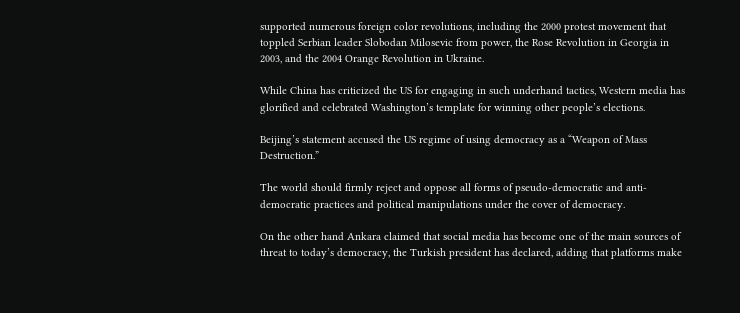supported numerous foreign color revolutions, including the 2000 protest movement that toppled Serbian leader Slobodan Milosevic from power, the Rose Revolution in Georgia in 2003, and the 2004 Orange Revolution in Ukraine.

While China has criticized the US for engaging in such underhand tactics, Western media has glorified and celebrated Washington’s template for winning other people’s elections.

Beijing’s statement accused the US regime of using democracy as a “Weapon of Mass Destruction.”

The world should firmly reject and oppose all forms of pseudo-democratic and anti-democratic practices and political manipulations under the cover of democracy.

On the other hand Ankara claimed that social media has become one of the main sources of threat to today’s democracy, the Turkish president has declared, adding that platforms make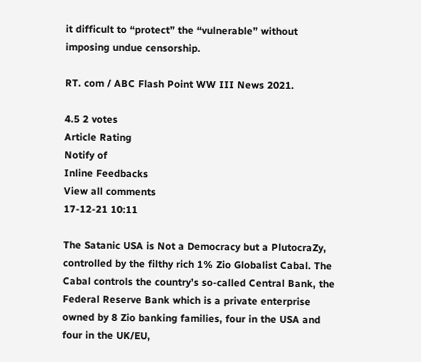it difficult to “protect” the “vulnerable” without imposing undue censorship.

RT. com / ABC Flash Point WW III News 2021.

4.5 2 votes
Article Rating
Notify of
Inline Feedbacks
View all comments
17-12-21 10:11

The Satanic USA is Not a Democracy but a PlutocraZy, controlled by the filthy rich 1% Zio Globalist Cabal. The Cabal controls the country’s so-called Central Bank, the Federal Reserve Bank which is a private enterprise owned by 8 Zio banking families, four in the USA and four in the UK/EU,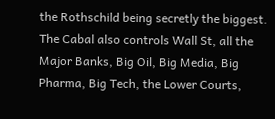the Rothschild being secretly the biggest. The Cabal also controls Wall St, all the Major Banks, Big Oil, Big Media, Big Pharma, Big Tech, the Lower Courts,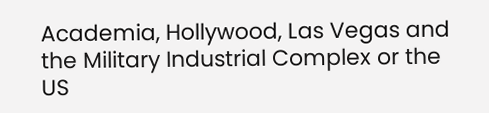Academia, Hollywood, Las Vegas and the Military Industrial Complex or the US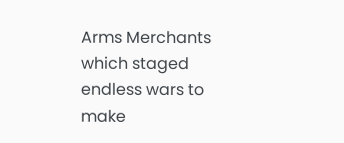Arms Merchants which staged endless wars to make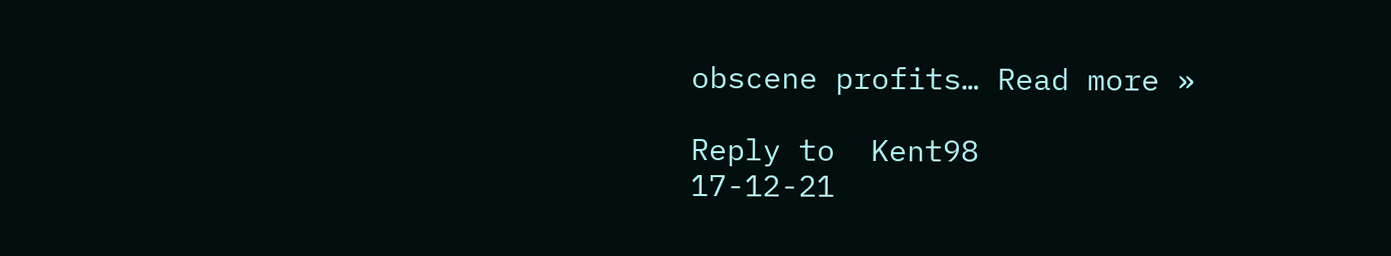obscene profits… Read more »

Reply to  Kent98
17-12-21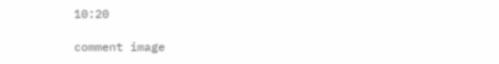10:20

comment image